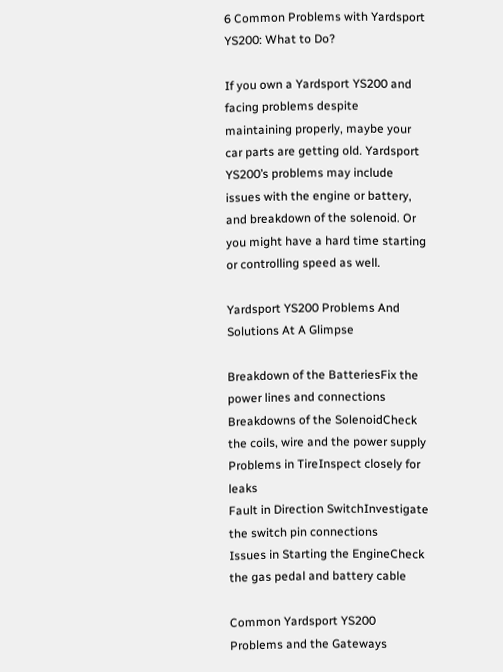6 Common Problems with Yardsport YS200: What to Do?

If you own a Yardsport YS200 and facing problems despite maintaining properly, maybe your car parts are getting old. Yardsport YS200’s problems may include issues with the engine or battery, and breakdown of the solenoid. Or you might have a hard time starting or controlling speed as well.

Yardsport YS200 Problems And Solutions At A Glimpse

Breakdown of the BatteriesFix the power lines and connections
Breakdowns of the SolenoidCheck the coils, wire and the power supply
Problems in TireInspect closely for leaks
Fault in Direction SwitchInvestigate the switch pin connections
Issues in Starting the EngineCheck the gas pedal and battery cable

Common Yardsport YS200 Problems and the Gateways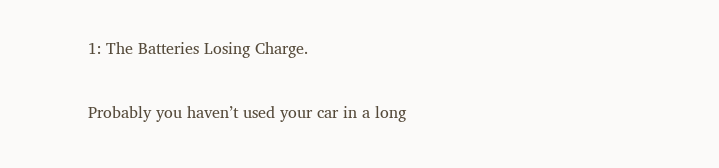1: The Batteries Losing Charge.

Probably you haven’t used your car in a long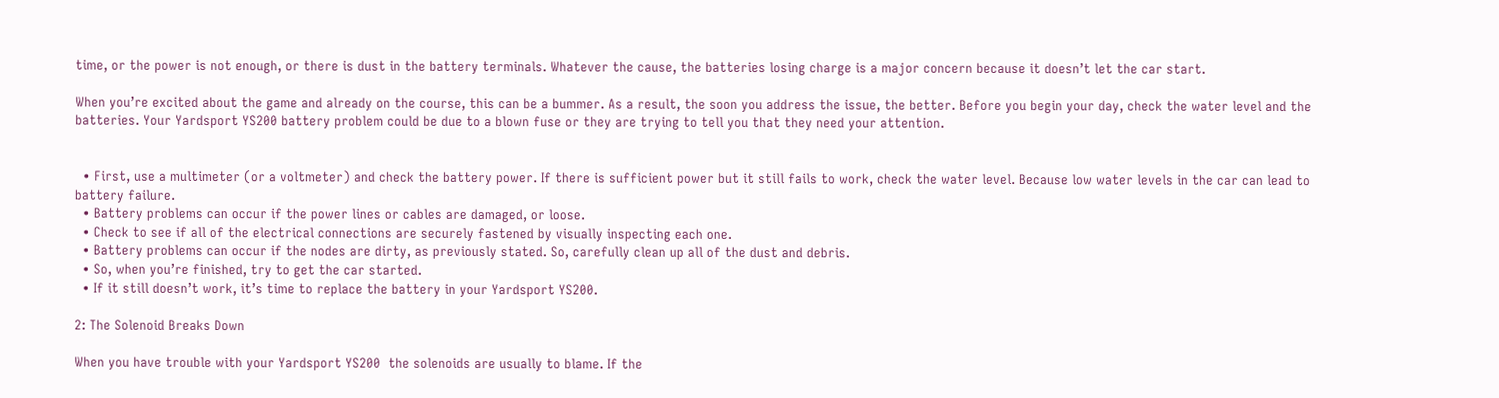time, or the power is not enough, or there is dust in the battery terminals. Whatever the cause, the batteries losing charge is a major concern because it doesn’t let the car start.

When you’re excited about the game and already on the course, this can be a bummer. As a result, the soon you address the issue, the better. Before you begin your day, check the water level and the batteries. Your Yardsport YS200 battery problem could be due to a blown fuse or they are trying to tell you that they need your attention.


  • First, use a multimeter (or a voltmeter) and check the battery power. If there is sufficient power but it still fails to work, check the water level. Because low water levels in the car can lead to battery failure.
  • Battery problems can occur if the power lines or cables are damaged, or loose.
  • Check to see if all of the electrical connections are securely fastened by visually inspecting each one.
  • Battery problems can occur if the nodes are dirty, as previously stated. So, carefully clean up all of the dust and debris.
  • So, when you’re finished, try to get the car started.
  • If it still doesn’t work, it’s time to replace the battery in your Yardsport YS200.

2: The Solenoid Breaks Down

When you have trouble with your Yardsport YS200  the solenoids are usually to blame. If the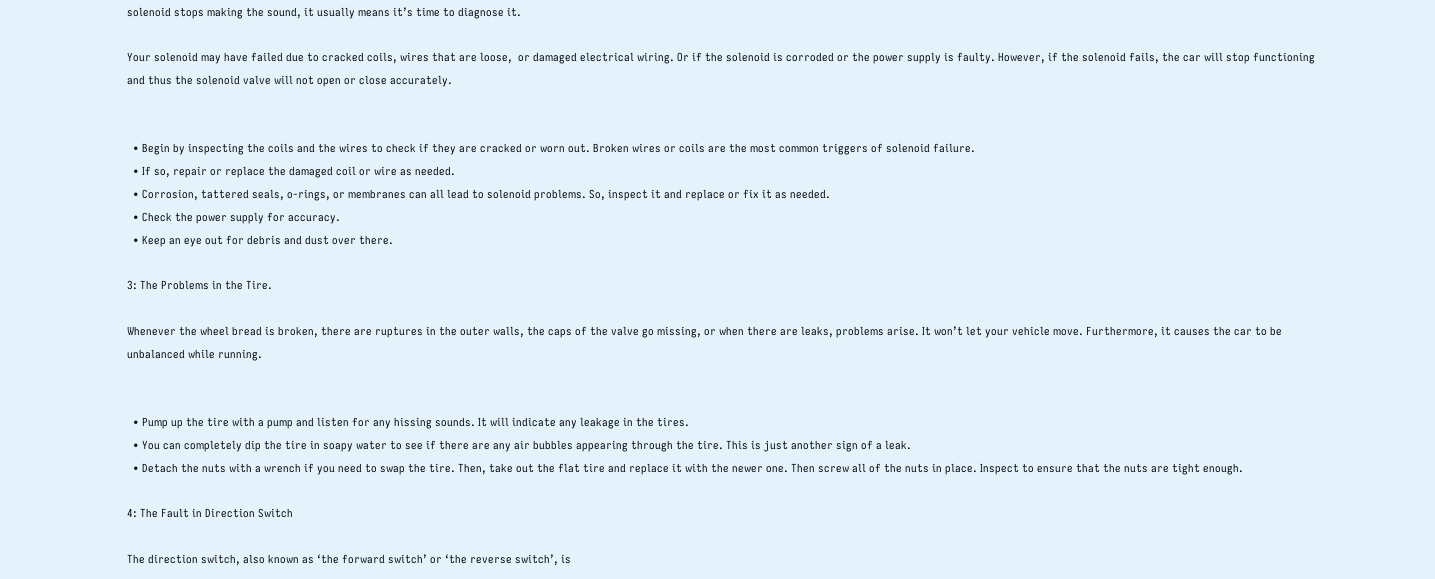solenoid stops making the sound, it usually means it’s time to diagnose it.

Your solenoid may have failed due to cracked coils, wires that are loose,  or damaged electrical wiring. Or if the solenoid is corroded or the power supply is faulty. However, if the solenoid fails, the car will stop functioning and thus the solenoid valve will not open or close accurately.


  • Begin by inspecting the coils and the wires to check if they are cracked or worn out. Broken wires or coils are the most common triggers of solenoid failure.
  • If so, repair or replace the damaged coil or wire as needed.
  • Corrosion, tattered seals, o-rings, or membranes can all lead to solenoid problems. So, inspect it and replace or fix it as needed.
  • Check the power supply for accuracy.
  • Keep an eye out for debris and dust over there.

3: The Problems in the Tire.

Whenever the wheel bread is broken, there are ruptures in the outer walls, the caps of the valve go missing, or when there are leaks, problems arise. It won’t let your vehicle move. Furthermore, it causes the car to be unbalanced while running.


  • Pump up the tire with a pump and listen for any hissing sounds. It will indicate any leakage in the tires.
  • You can completely dip the tire in soapy water to see if there are any air bubbles appearing through the tire. This is just another sign of a leak.
  • Detach the nuts with a wrench if you need to swap the tire. Then, take out the flat tire and replace it with the newer one. Then screw all of the nuts in place. Inspect to ensure that the nuts are tight enough.

4: The Fault in Direction Switch

The direction switch, also known as ‘the forward switch’ or ‘the reverse switch’, is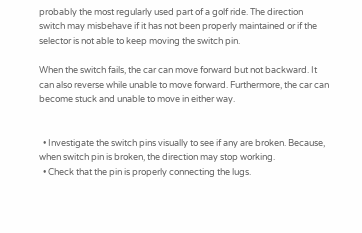probably the most regularly used part of a golf ride. The direction switch may misbehave if it has not been properly maintained or if the selector is not able to keep moving the switch pin.

When the switch fails, the car can move forward but not backward. It can also reverse while unable to move forward. Furthermore, the car can become stuck and unable to move in either way.


  • Investigate the switch pins visually to see if any are broken. Because,  when switch pin is broken, the direction may stop working.
  • Check that the pin is properly connecting the lugs.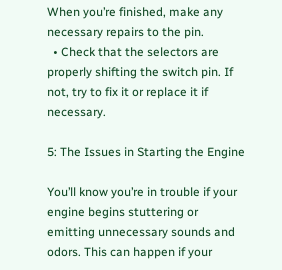When you’re finished, make any necessary repairs to the pin.
  • Check that the selectors are properly shifting the switch pin. If not, try to fix it or replace it if necessary.

5: The Issues in Starting the Engine

You’ll know you’re in trouble if your engine begins stuttering or emitting unnecessary sounds and odors. This can happen if your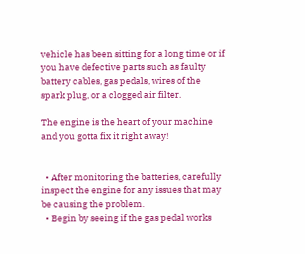vehicle has been sitting for a long time or if you have defective parts such as faulty battery cables, gas pedals, wires of the spark plug, or a clogged air filter.

The engine is the heart of your machine and you gotta fix it right away!


  • After monitoring the batteries, carefully inspect the engine for any issues that may be causing the problem.
  • Begin by seeing if the gas pedal works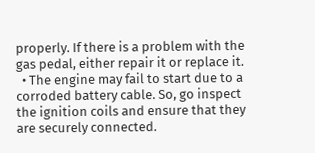properly. If there is a problem with the gas pedal, either repair it or replace it.
  • The engine may fail to start due to a corroded battery cable. So, go inspect the ignition coils and ensure that they are securely connected.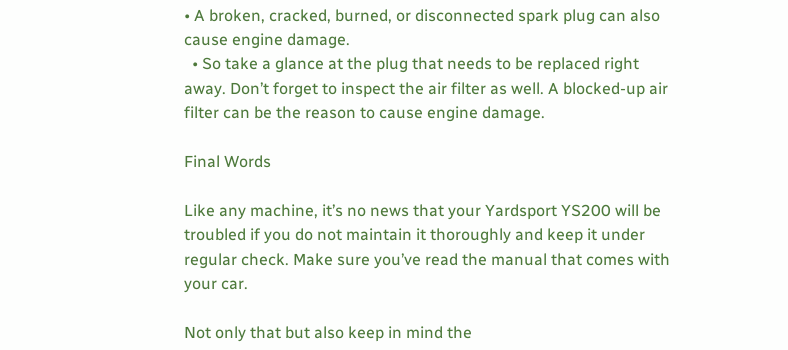• A broken, cracked, burned, or disconnected spark plug can also cause engine damage.
  • So take a glance at the plug that needs to be replaced right away. Don’t forget to inspect the air filter as well. A blocked-up air filter can be the reason to cause engine damage.

Final Words

Like any machine, it’s no news that your Yardsport YS200 will be troubled if you do not maintain it thoroughly and keep it under regular check. Make sure you’ve read the manual that comes with your car.

Not only that but also keep in mind the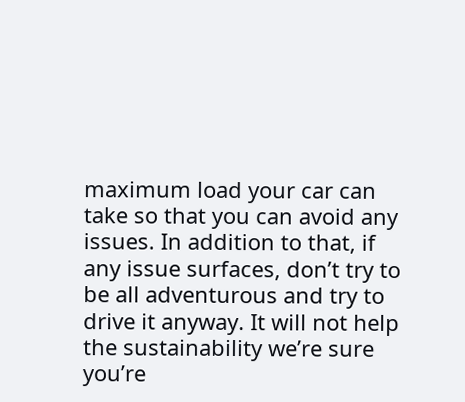maximum load your car can take so that you can avoid any issues. In addition to that, if any issue surfaces, don’t try to be all adventurous and try to drive it anyway. It will not help the sustainability we’re sure you’re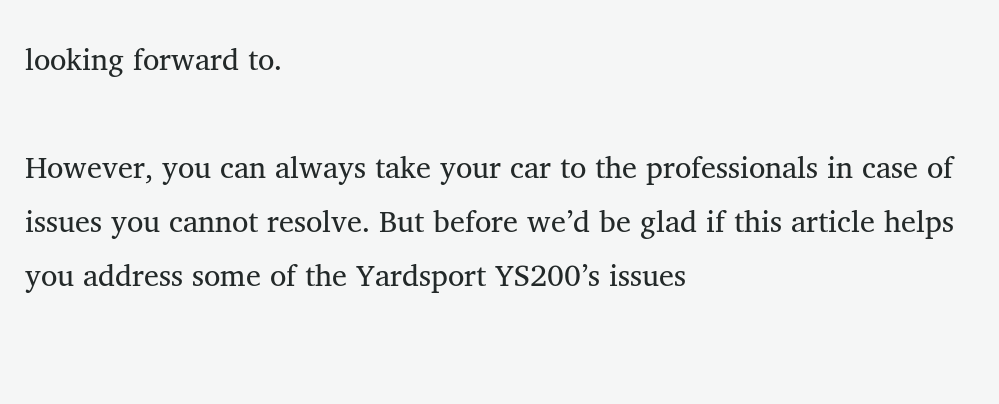looking forward to.

However, you can always take your car to the professionals in case of issues you cannot resolve. But before we’d be glad if this article helps you address some of the Yardsport YS200’s issues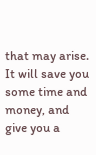that may arise. It will save you some time and money, and give you a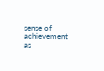sense of achievement as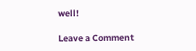well!

Leave a Comment